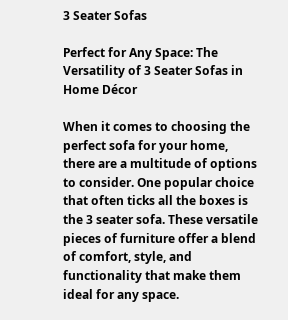3 Seater Sofas

Perfect for Any Space: The Versatility of 3 Seater Sofas in Home Décor

When it comes to choosing the perfect sofa for your home, there are a multitude of options to consider. One popular choice that often ticks all the boxes is the 3 seater sofa. These versatile pieces of furniture offer a blend of comfort, style, and functionality that make them ideal for any space.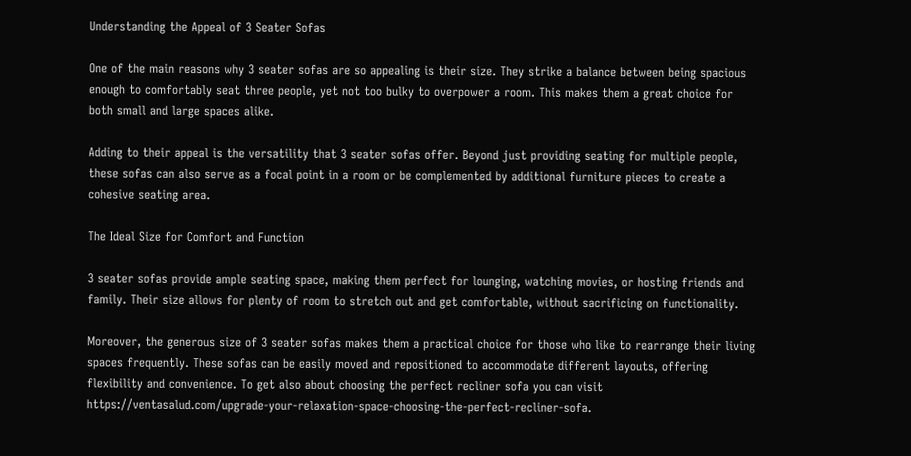Understanding the Appeal of 3 Seater Sofas

One of the main reasons why 3 seater sofas are so appealing is their size. They strike a balance between being spacious enough to comfortably seat three people, yet not too bulky to overpower a room. This makes them a great choice for both small and large spaces alike.

Adding to their appeal is the versatility that 3 seater sofas offer. Beyond just providing seating for multiple people, these sofas can also serve as a focal point in a room or be complemented by additional furniture pieces to create a cohesive seating area.

The Ideal Size for Comfort and Function

3 seater sofas provide ample seating space, making them perfect for lounging, watching movies, or hosting friends and family. Their size allows for plenty of room to stretch out and get comfortable, without sacrificing on functionality.

Moreover, the generous size of 3 seater sofas makes them a practical choice for those who like to rearrange their living spaces frequently. These sofas can be easily moved and repositioned to accommodate different layouts, offering flexibility and convenience. To get also about choosing the perfect recliner sofa you can visit https://ventasalud.com/upgrade-your-relaxation-space-choosing-the-perfect-recliner-sofa.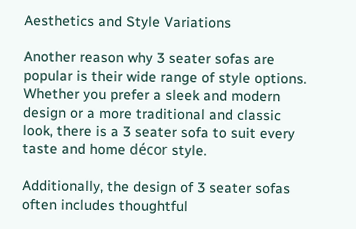Aesthetics and Style Variations

Another reason why 3 seater sofas are popular is their wide range of style options. Whether you prefer a sleek and modern design or a more traditional and classic look, there is a 3 seater sofa to suit every taste and home décor style.

Additionally, the design of 3 seater sofas often includes thoughtful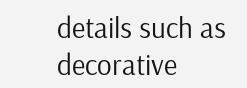details such as decorative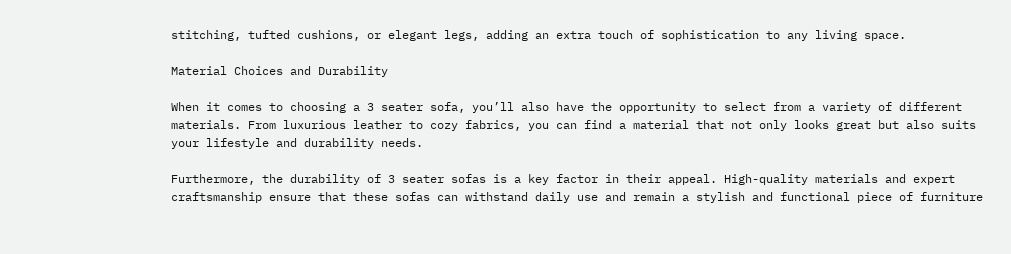stitching, tufted cushions, or elegant legs, adding an extra touch of sophistication to any living space.

Material Choices and Durability

When it comes to choosing a 3 seater sofa, you’ll also have the opportunity to select from a variety of different materials. From luxurious leather to cozy fabrics, you can find a material that not only looks great but also suits your lifestyle and durability needs.

Furthermore, the durability of 3 seater sofas is a key factor in their appeal. High-quality materials and expert craftsmanship ensure that these sofas can withstand daily use and remain a stylish and functional piece of furniture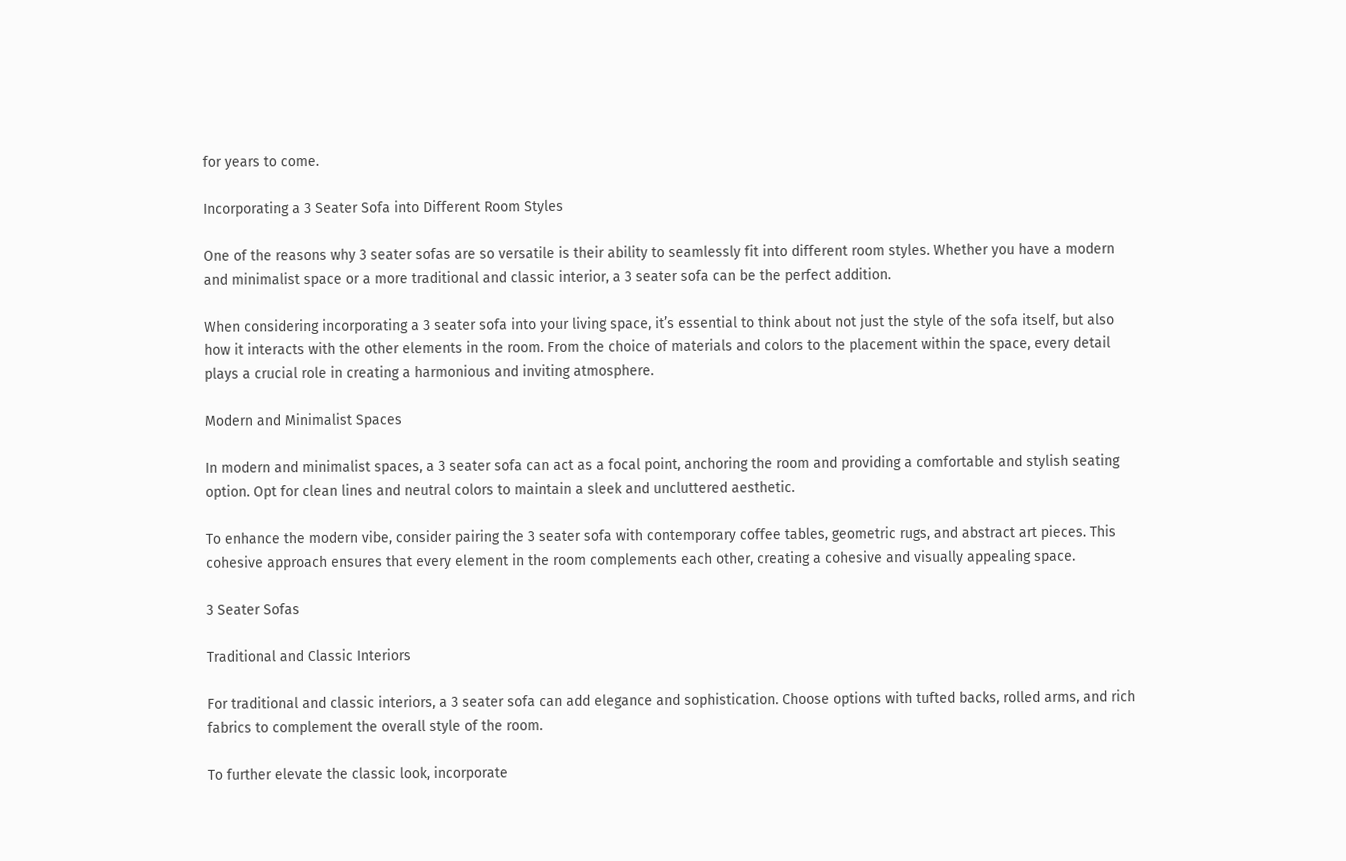for years to come.

Incorporating a 3 Seater Sofa into Different Room Styles

One of the reasons why 3 seater sofas are so versatile is their ability to seamlessly fit into different room styles. Whether you have a modern and minimalist space or a more traditional and classic interior, a 3 seater sofa can be the perfect addition.

When considering incorporating a 3 seater sofa into your living space, it’s essential to think about not just the style of the sofa itself, but also how it interacts with the other elements in the room. From the choice of materials and colors to the placement within the space, every detail plays a crucial role in creating a harmonious and inviting atmosphere.

Modern and Minimalist Spaces

In modern and minimalist spaces, a 3 seater sofa can act as a focal point, anchoring the room and providing a comfortable and stylish seating option. Opt for clean lines and neutral colors to maintain a sleek and uncluttered aesthetic.

To enhance the modern vibe, consider pairing the 3 seater sofa with contemporary coffee tables, geometric rugs, and abstract art pieces. This cohesive approach ensures that every element in the room complements each other, creating a cohesive and visually appealing space.

3 Seater Sofas

Traditional and Classic Interiors

For traditional and classic interiors, a 3 seater sofa can add elegance and sophistication. Choose options with tufted backs, rolled arms, and rich fabrics to complement the overall style of the room.

To further elevate the classic look, incorporate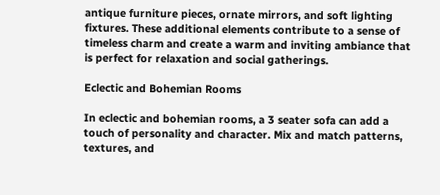antique furniture pieces, ornate mirrors, and soft lighting fixtures. These additional elements contribute to a sense of timeless charm and create a warm and inviting ambiance that is perfect for relaxation and social gatherings.

Eclectic and Bohemian Rooms

In eclectic and bohemian rooms, a 3 seater sofa can add a touch of personality and character. Mix and match patterns, textures, and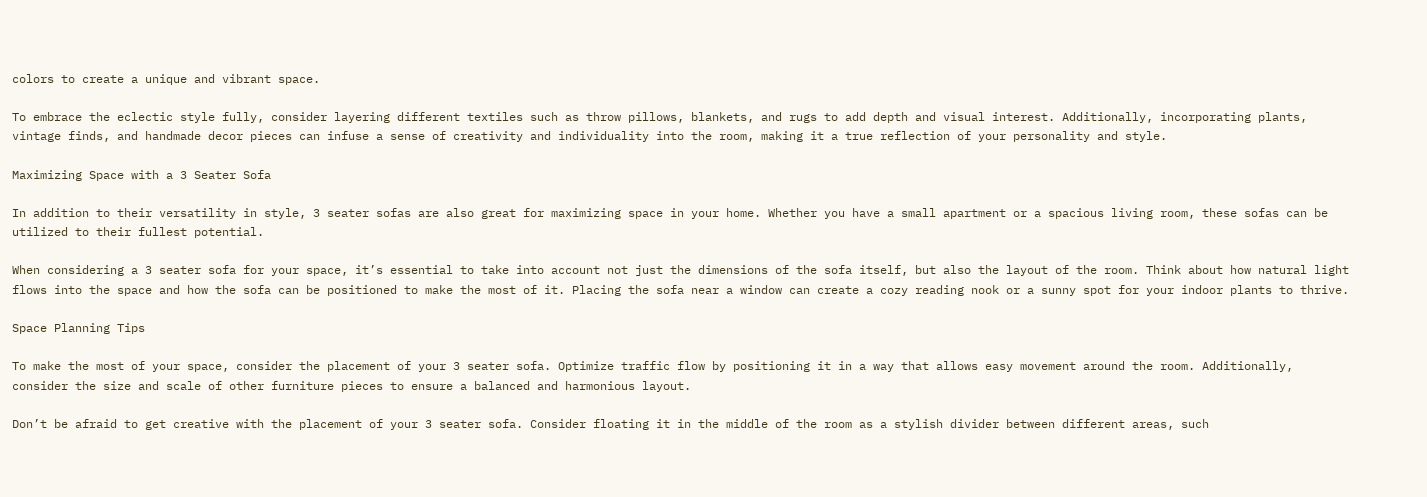colors to create a unique and vibrant space.

To embrace the eclectic style fully, consider layering different textiles such as throw pillows, blankets, and rugs to add depth and visual interest. Additionally, incorporating plants, vintage finds, and handmade decor pieces can infuse a sense of creativity and individuality into the room, making it a true reflection of your personality and style.

Maximizing Space with a 3 Seater Sofa

In addition to their versatility in style, 3 seater sofas are also great for maximizing space in your home. Whether you have a small apartment or a spacious living room, these sofas can be utilized to their fullest potential.

When considering a 3 seater sofa for your space, it’s essential to take into account not just the dimensions of the sofa itself, but also the layout of the room. Think about how natural light flows into the space and how the sofa can be positioned to make the most of it. Placing the sofa near a window can create a cozy reading nook or a sunny spot for your indoor plants to thrive.

Space Planning Tips

To make the most of your space, consider the placement of your 3 seater sofa. Optimize traffic flow by positioning it in a way that allows easy movement around the room. Additionally, consider the size and scale of other furniture pieces to ensure a balanced and harmonious layout.

Don’t be afraid to get creative with the placement of your 3 seater sofa. Consider floating it in the middle of the room as a stylish divider between different areas, such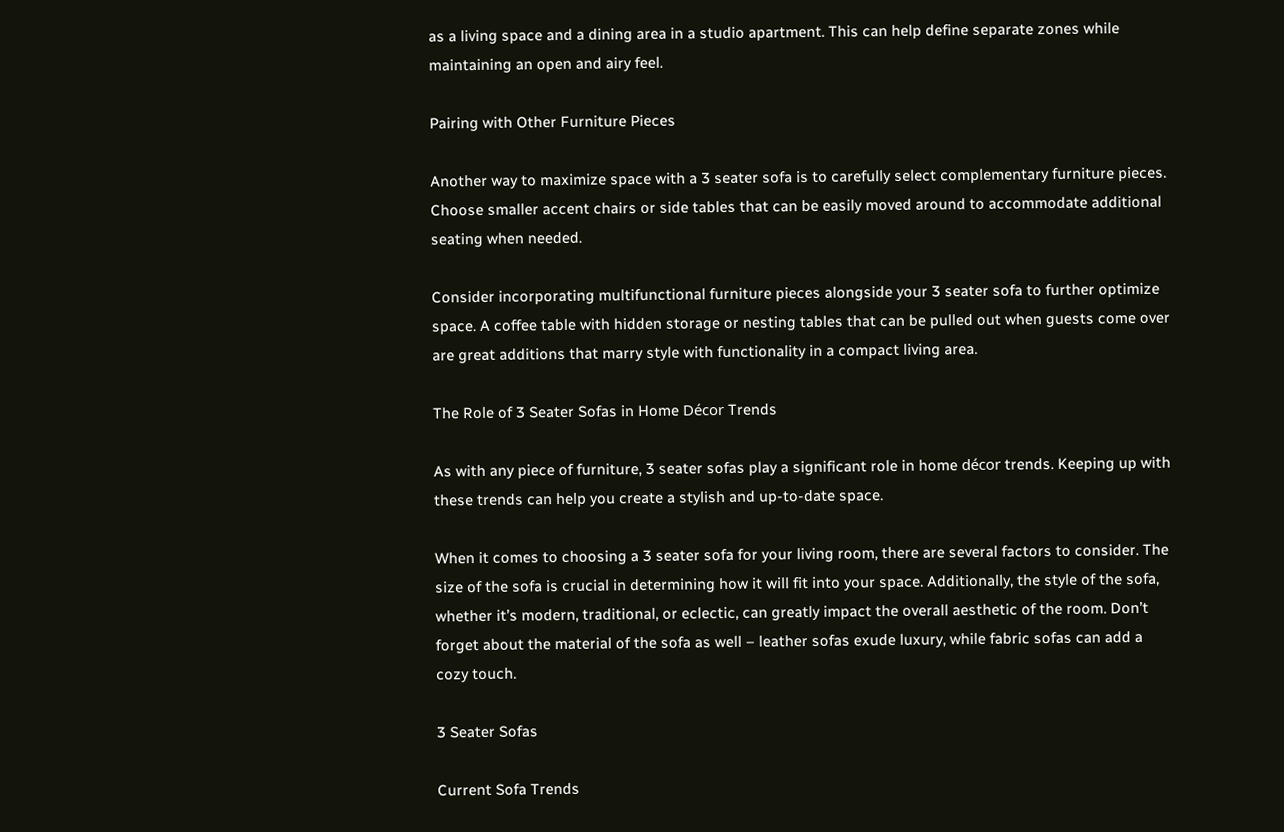as a living space and a dining area in a studio apartment. This can help define separate zones while maintaining an open and airy feel.

Pairing with Other Furniture Pieces

Another way to maximize space with a 3 seater sofa is to carefully select complementary furniture pieces. Choose smaller accent chairs or side tables that can be easily moved around to accommodate additional seating when needed.

Consider incorporating multifunctional furniture pieces alongside your 3 seater sofa to further optimize space. A coffee table with hidden storage or nesting tables that can be pulled out when guests come over are great additions that marry style with functionality in a compact living area.

The Role of 3 Seater Sofas in Home Décor Trends

As with any piece of furniture, 3 seater sofas play a significant role in home décor trends. Keeping up with these trends can help you create a stylish and up-to-date space.

When it comes to choosing a 3 seater sofa for your living room, there are several factors to consider. The size of the sofa is crucial in determining how it will fit into your space. Additionally, the style of the sofa, whether it’s modern, traditional, or eclectic, can greatly impact the overall aesthetic of the room. Don’t forget about the material of the sofa as well – leather sofas exude luxury, while fabric sofas can add a cozy touch.

3 Seater Sofas

Current Sofa Trends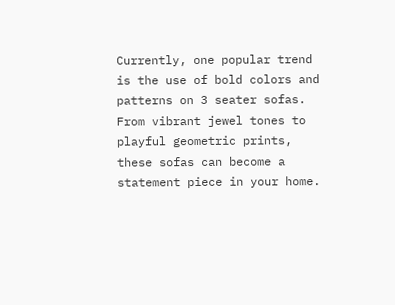Currently, one popular trend is the use of bold colors and patterns on 3 seater sofas. From vibrant jewel tones to playful geometric prints, these sofas can become a statement piece in your home.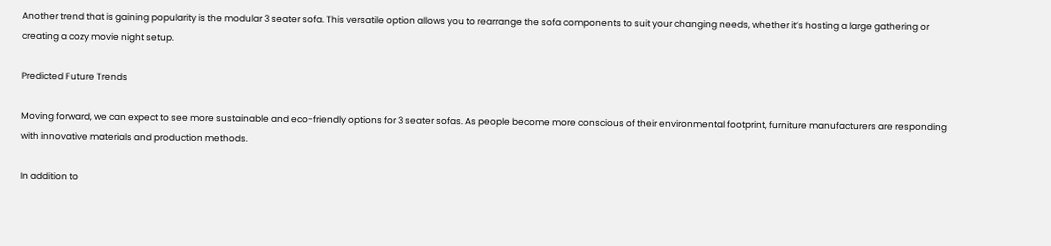Another trend that is gaining popularity is the modular 3 seater sofa. This versatile option allows you to rearrange the sofa components to suit your changing needs, whether it’s hosting a large gathering or creating a cozy movie night setup.

Predicted Future Trends

Moving forward, we can expect to see more sustainable and eco-friendly options for 3 seater sofas. As people become more conscious of their environmental footprint, furniture manufacturers are responding with innovative materials and production methods.

In addition to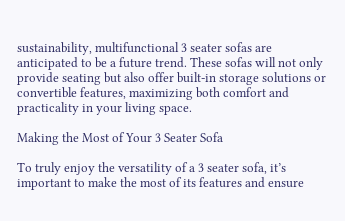sustainability, multifunctional 3 seater sofas are anticipated to be a future trend. These sofas will not only provide seating but also offer built-in storage solutions or convertible features, maximizing both comfort and practicality in your living space.

Making the Most of Your 3 Seater Sofa

To truly enjoy the versatility of a 3 seater sofa, it’s important to make the most of its features and ensure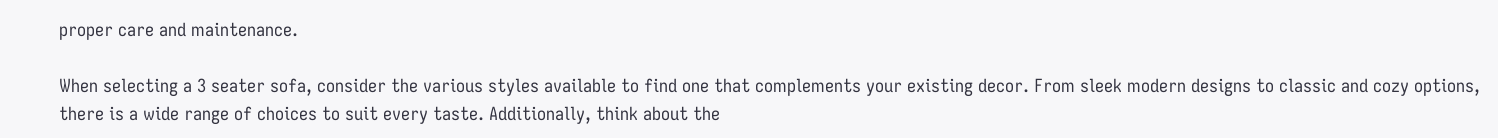proper care and maintenance.

When selecting a 3 seater sofa, consider the various styles available to find one that complements your existing decor. From sleek modern designs to classic and cozy options, there is a wide range of choices to suit every taste. Additionally, think about the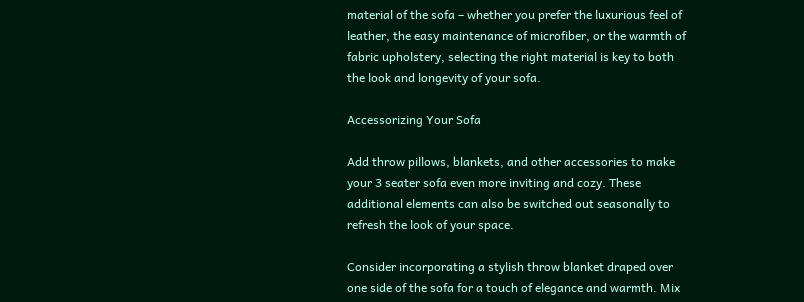material of the sofa – whether you prefer the luxurious feel of leather, the easy maintenance of microfiber, or the warmth of fabric upholstery, selecting the right material is key to both the look and longevity of your sofa.

Accessorizing Your Sofa

Add throw pillows, blankets, and other accessories to make your 3 seater sofa even more inviting and cozy. These additional elements can also be switched out seasonally to refresh the look of your space.

Consider incorporating a stylish throw blanket draped over one side of the sofa for a touch of elegance and warmth. Mix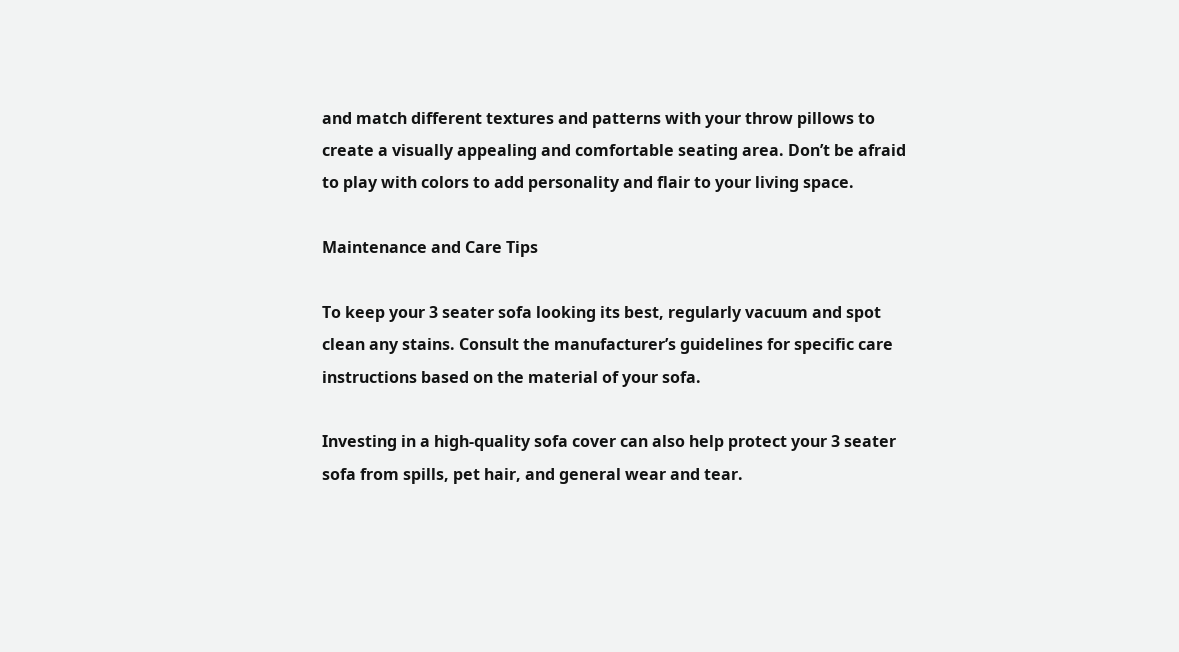and match different textures and patterns with your throw pillows to create a visually appealing and comfortable seating area. Don’t be afraid to play with colors to add personality and flair to your living space.

Maintenance and Care Tips

To keep your 3 seater sofa looking its best, regularly vacuum and spot clean any stains. Consult the manufacturer’s guidelines for specific care instructions based on the material of your sofa.

Investing in a high-quality sofa cover can also help protect your 3 seater sofa from spills, pet hair, and general wear and tear.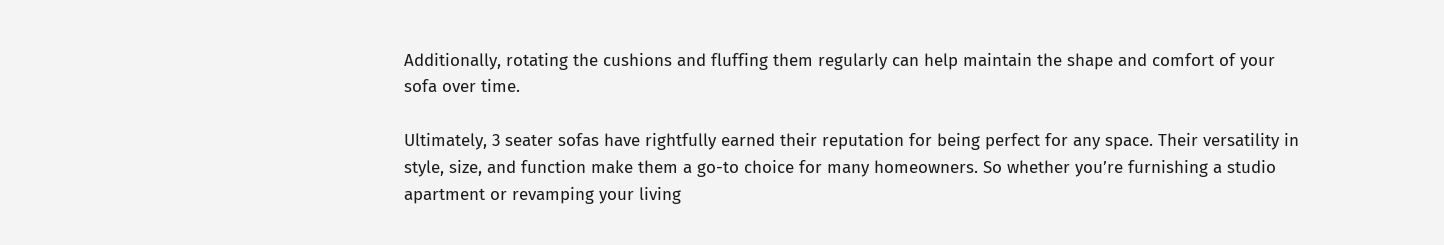Additionally, rotating the cushions and fluffing them regularly can help maintain the shape and comfort of your sofa over time.

Ultimately, 3 seater sofas have rightfully earned their reputation for being perfect for any space. Their versatility in style, size, and function make them a go-to choice for many homeowners. So whether you’re furnishing a studio apartment or revamping your living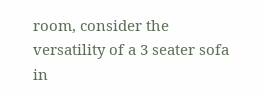room, consider the versatility of a 3 seater sofa in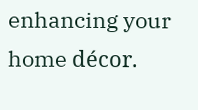enhancing your home décor.